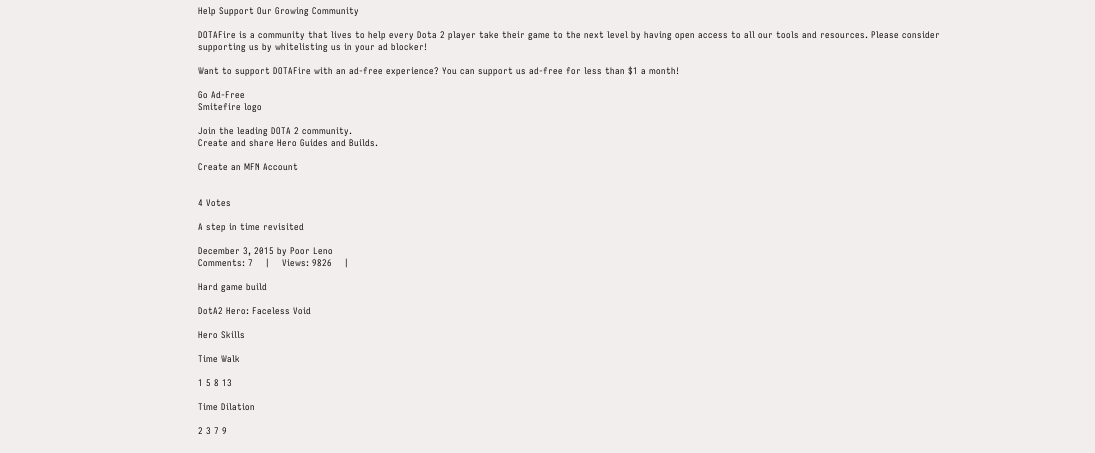Help Support Our Growing Community

DOTAFire is a community that lives to help every Dota 2 player take their game to the next level by having open access to all our tools and resources. Please consider supporting us by whitelisting us in your ad blocker!

Want to support DOTAFire with an ad-free experience? You can support us ad-free for less than $1 a month!

Go Ad-Free
Smitefire logo

Join the leading DOTA 2 community.
Create and share Hero Guides and Builds.

Create an MFN Account


4 Votes

A step in time revisited

December 3, 2015 by Poor Leno
Comments: 7    |    Views: 9826    |

Hard game build

DotA2 Hero: Faceless Void

Hero Skills

Time Walk

1 5 8 13

Time Dilation

2 3 7 9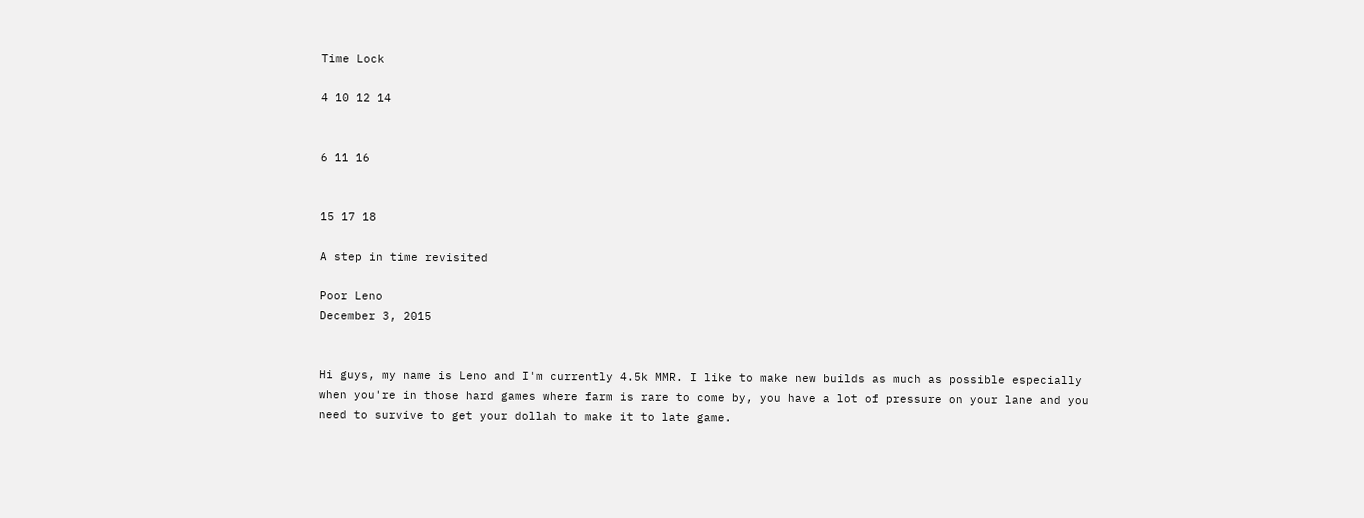Time Lock

4 10 12 14


6 11 16


15 17 18

A step in time revisited

Poor Leno
December 3, 2015


Hi guys, my name is Leno and I'm currently 4.5k MMR. I like to make new builds as much as possible especially when you're in those hard games where farm is rare to come by, you have a lot of pressure on your lane and you need to survive to get your dollah to make it to late game.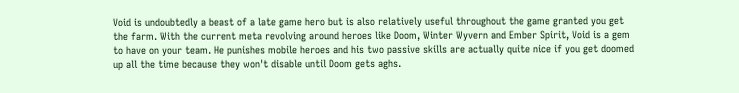Void is undoubtedly a beast of a late game hero but is also relatively useful throughout the game granted you get the farm. With the current meta revolving around heroes like Doom, Winter Wyvern and Ember Spirit, Void is a gem to have on your team. He punishes mobile heroes and his two passive skills are actually quite nice if you get doomed up all the time because they won't disable until Doom gets aghs.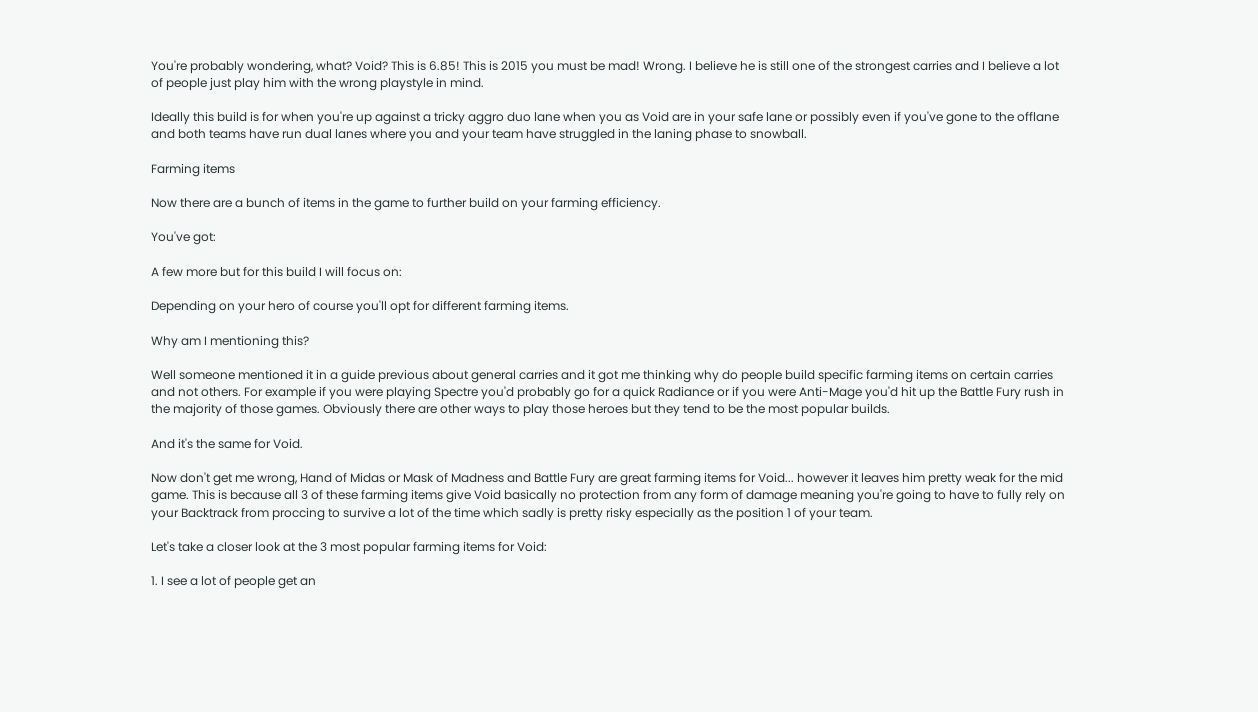You're probably wondering, what? Void? This is 6.85! This is 2015 you must be mad! Wrong. I believe he is still one of the strongest carries and I believe a lot of people just play him with the wrong playstyle in mind.

Ideally this build is for when you're up against a tricky aggro duo lane when you as Void are in your safe lane or possibly even if you've gone to the offlane and both teams have run dual lanes where you and your team have struggled in the laning phase to snowball.

Farming items

Now there are a bunch of items in the game to further build on your farming efficiency.

You've got:

A few more but for this build I will focus on:

Depending on your hero of course you'll opt for different farming items.

Why am I mentioning this?

Well someone mentioned it in a guide previous about general carries and it got me thinking why do people build specific farming items on certain carries and not others. For example if you were playing Spectre you'd probably go for a quick Radiance or if you were Anti-Mage you'd hit up the Battle Fury rush in the majority of those games. Obviously there are other ways to play those heroes but they tend to be the most popular builds.

And it's the same for Void.

Now don't get me wrong, Hand of Midas or Mask of Madness and Battle Fury are great farming items for Void... however it leaves him pretty weak for the mid game. This is because all 3 of these farming items give Void basically no protection from any form of damage meaning you're going to have to fully rely on your Backtrack from proccing to survive a lot of the time which sadly is pretty risky especially as the position 1 of your team.

Let's take a closer look at the 3 most popular farming items for Void:

1. I see a lot of people get an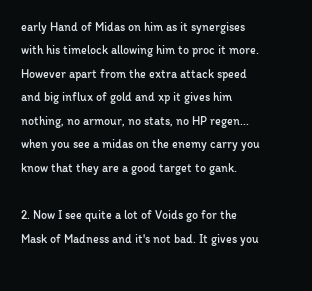early Hand of Midas on him as it synergises with his timelock allowing him to proc it more. However apart from the extra attack speed and big influx of gold and xp it gives him nothing, no armour, no stats, no HP regen... when you see a midas on the enemy carry you know that they are a good target to gank.

2. Now I see quite a lot of Voids go for the Mask of Madness and it's not bad. It gives you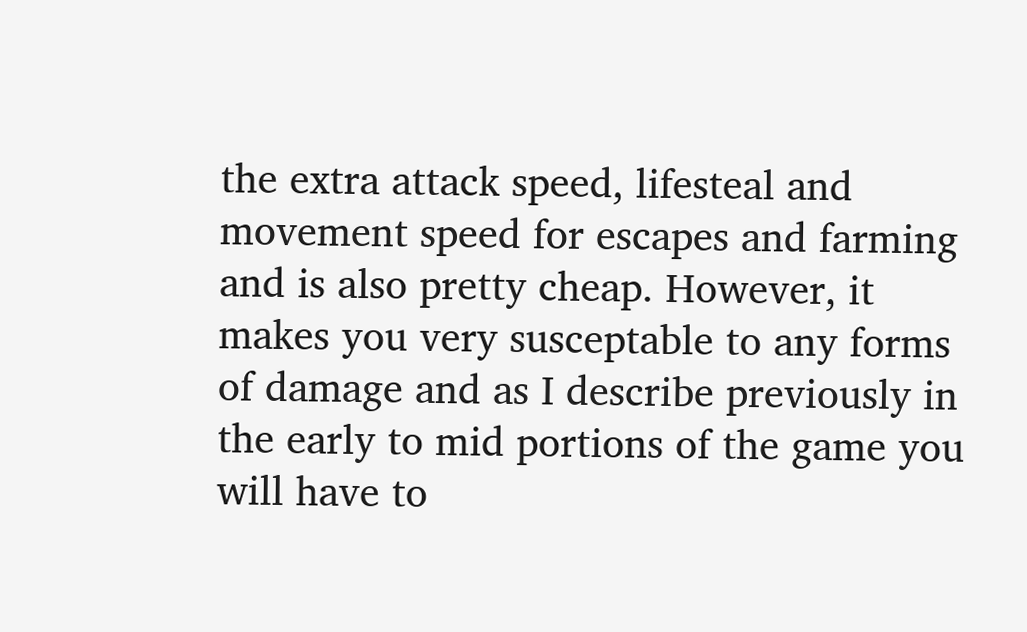the extra attack speed, lifesteal and movement speed for escapes and farming and is also pretty cheap. However, it makes you very susceptable to any forms of damage and as I describe previously in the early to mid portions of the game you will have to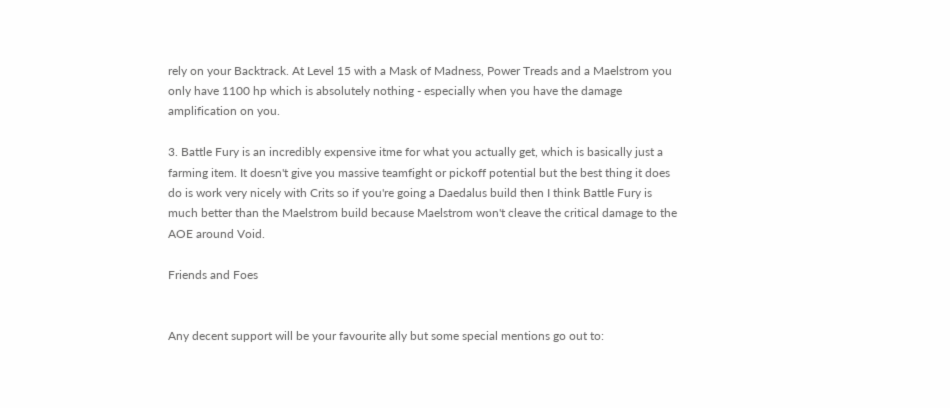rely on your Backtrack. At Level 15 with a Mask of Madness, Power Treads and a Maelstrom you only have 1100 hp which is absolutely nothing - especially when you have the damage amplification on you.

3. Battle Fury is an incredibly expensive itme for what you actually get, which is basically just a farming item. It doesn't give you massive teamfight or pickoff potential but the best thing it does do is work very nicely with Crits so if you're going a Daedalus build then I think Battle Fury is much better than the Maelstrom build because Maelstrom won't cleave the critical damage to the AOE around Void.

Friends and Foes


Any decent support will be your favourite ally but some special mentions go out to: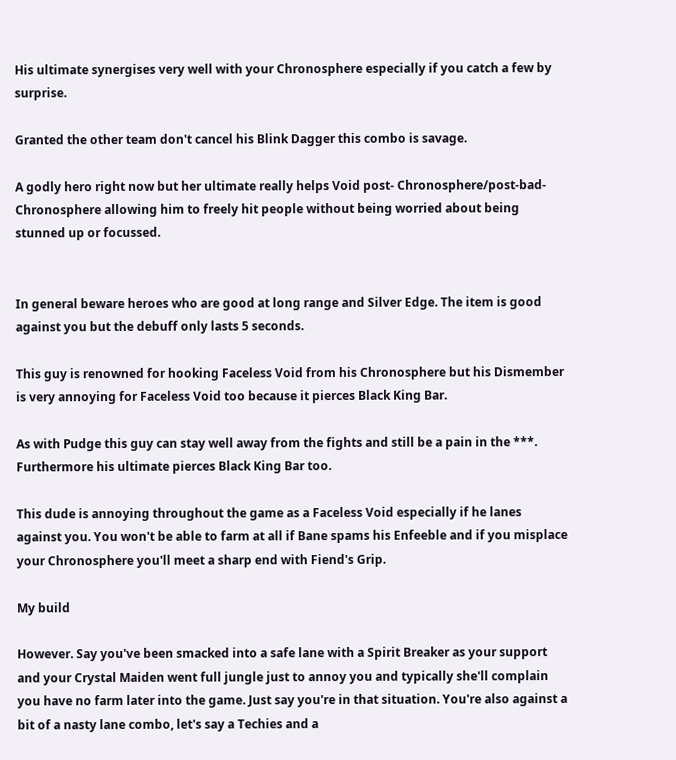His ultimate synergises very well with your Chronosphere especially if you catch a few by surprise.

Granted the other team don't cancel his Blink Dagger this combo is savage.

A godly hero right now but her ultimate really helps Void post- Chronosphere/post-bad- Chronosphere allowing him to freely hit people without being worried about being stunned up or focussed.


In general beware heroes who are good at long range and Silver Edge. The item is good against you but the debuff only lasts 5 seconds.

This guy is renowned for hooking Faceless Void from his Chronosphere but his Dismember is very annoying for Faceless Void too because it pierces Black King Bar.

As with Pudge this guy can stay well away from the fights and still be a pain in the ***. Furthermore his ultimate pierces Black King Bar too.

This dude is annoying throughout the game as a Faceless Void especially if he lanes against you. You won't be able to farm at all if Bane spams his Enfeeble and if you misplace your Chronosphere you'll meet a sharp end with Fiend's Grip.

My build

However. Say you've been smacked into a safe lane with a Spirit Breaker as your support and your Crystal Maiden went full jungle just to annoy you and typically she'll complain you have no farm later into the game. Just say you're in that situation. You're also against a bit of a nasty lane combo, let's say a Techies and a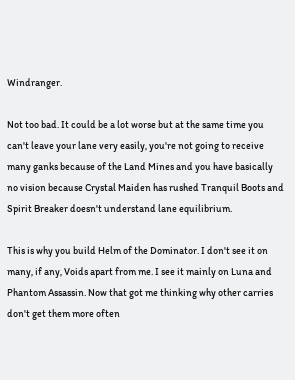Windranger.

Not too bad. It could be a lot worse but at the same time you can't leave your lane very easily, you're not going to receive many ganks because of the Land Mines and you have basically no vision because Crystal Maiden has rushed Tranquil Boots and Spirit Breaker doesn't understand lane equilibrium.

This is why you build Helm of the Dominator. I don't see it on many, if any, Voids apart from me. I see it mainly on Luna and Phantom Assassin. Now that got me thinking why other carries don't get them more often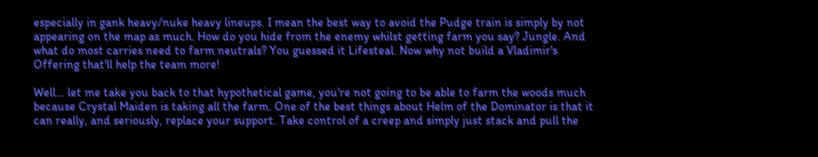especially in gank heavy/nuke heavy lineups. I mean the best way to avoid the Pudge train is simply by not appearing on the map as much. How do you hide from the enemy whilst getting farm you say? Jungle. And what do most carries need to farm neutrals? You guessed it Lifesteal. Now why not build a Vladimir's Offering that'll help the team more!

Well... let me take you back to that hypothetical game, you're not going to be able to farm the woods much because Crystal Maiden is taking all the farm. One of the best things about Helm of the Dominator is that it can really, and seriously, replace your support. Take control of a creep and simply just stack and pull the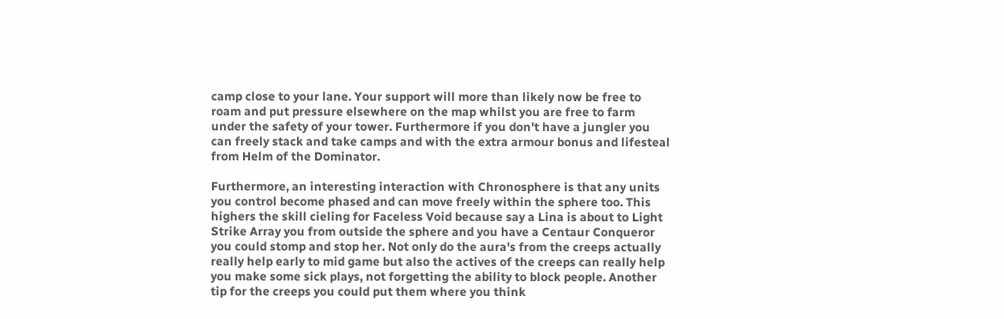camp close to your lane. Your support will more than likely now be free to roam and put pressure elsewhere on the map whilst you are free to farm under the safety of your tower. Furthermore if you don't have a jungler you can freely stack and take camps and with the extra armour bonus and lifesteal from Helm of the Dominator.

Furthermore, an interesting interaction with Chronosphere is that any units you control become phased and can move freely within the sphere too. This highers the skill cieling for Faceless Void because say a Lina is about to Light Strike Array you from outside the sphere and you have a Centaur Conqueror you could stomp and stop her. Not only do the aura's from the creeps actually really help early to mid game but also the actives of the creeps can really help you make some sick plays, not forgetting the ability to block people. Another tip for the creeps you could put them where you think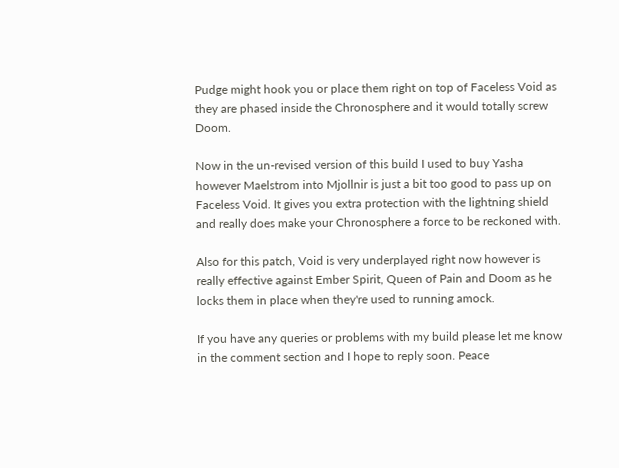Pudge might hook you or place them right on top of Faceless Void as they are phased inside the Chronosphere and it would totally screw Doom.

Now in the un-revised version of this build I used to buy Yasha however Maelstrom into Mjollnir is just a bit too good to pass up on Faceless Void. It gives you extra protection with the lightning shield and really does make your Chronosphere a force to be reckoned with.

Also for this patch, Void is very underplayed right now however is really effective against Ember Spirit, Queen of Pain and Doom as he locks them in place when they're used to running amock.

If you have any queries or problems with my build please let me know in the comment section and I hope to reply soon. Peace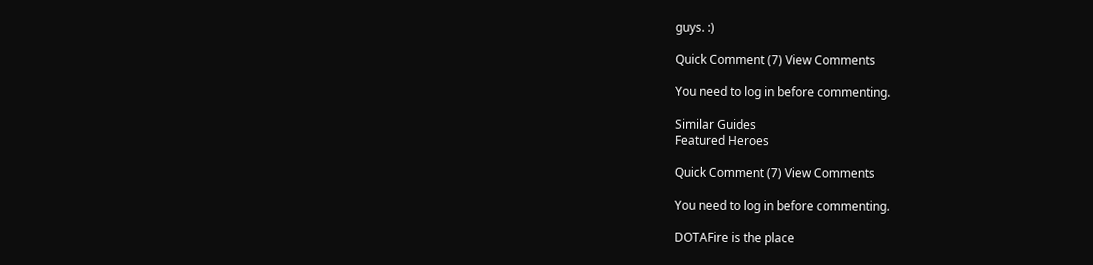guys. :)

Quick Comment (7) View Comments

You need to log in before commenting.

Similar Guides
Featured Heroes

Quick Comment (7) View Comments

You need to log in before commenting.

DOTAFire is the place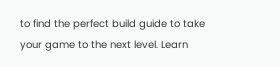to find the perfect build guide to take your game to the next level. Learn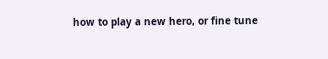how to play a new hero, or fine tune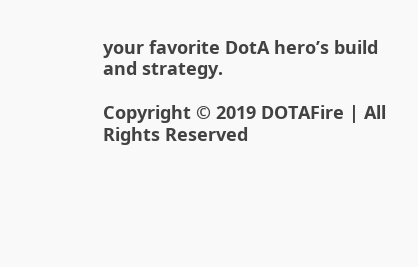your favorite DotA hero’s build and strategy.

Copyright © 2019 DOTAFire | All Rights Reserved